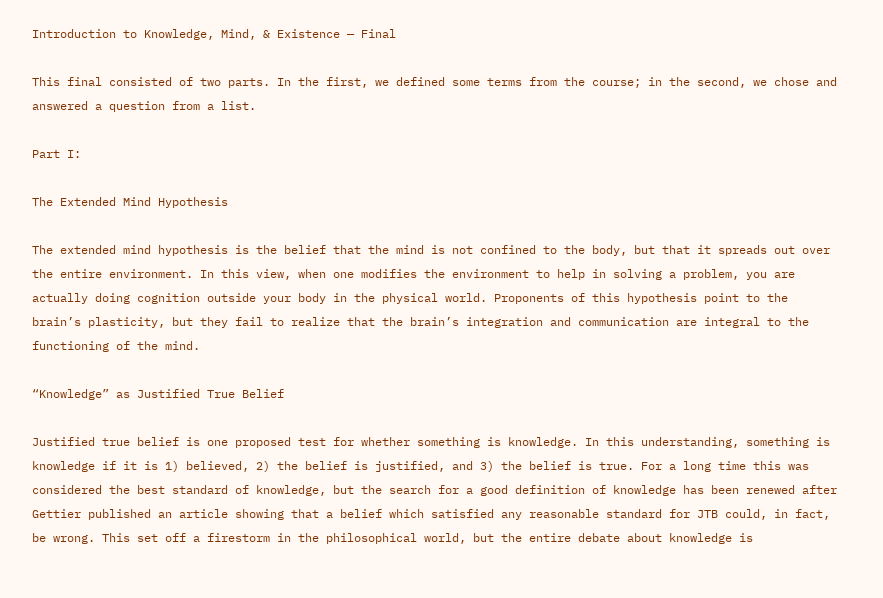Introduction to Knowledge, Mind, & Existence — Final

This final consisted of two parts. In the first, we defined some terms from the course; in the second, we chose and answered a question from a list.

Part I:

The Extended Mind Hypothesis

The extended mind hypothesis is the belief that the mind is not confined to the body, but that it spreads out over the entire environment. In this view, when one modifies the environment to help in solving a problem, you are actually doing cognition outside your body in the physical world. Proponents of this hypothesis point to the brain’s plasticity, but they fail to realize that the brain’s integration and communication are integral to the functioning of the mind.

“Knowledge” as Justified True Belief

Justified true belief is one proposed test for whether something is knowledge. In this understanding, something is knowledge if it is 1) believed, 2) the belief is justified, and 3) the belief is true. For a long time this was considered the best standard of knowledge, but the search for a good definition of knowledge has been renewed after Gettier published an article showing that a belief which satisfied any reasonable standard for JTB could, in fact, be wrong. This set off a firestorm in the philosophical world, but the entire debate about knowledge is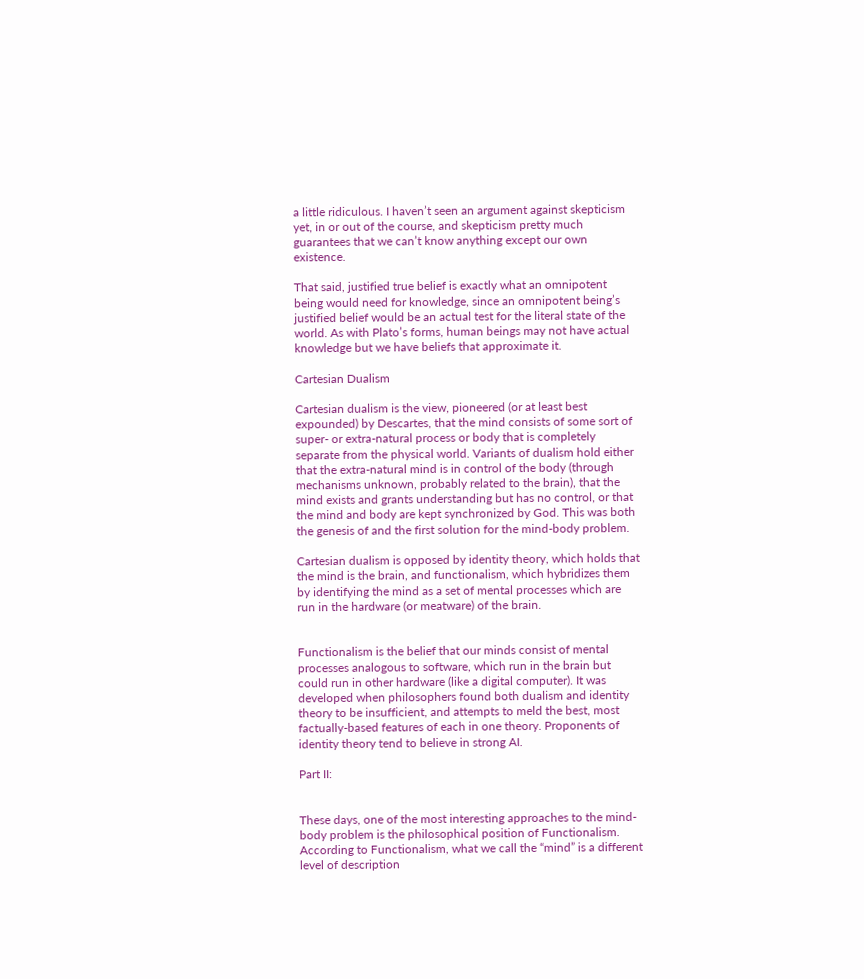a little ridiculous. I haven’t seen an argument against skepticism yet, in or out of the course, and skepticism pretty much guarantees that we can’t know anything except our own existence.

That said, justified true belief is exactly what an omnipotent being would need for knowledge, since an omnipotent being’s justified belief would be an actual test for the literal state of the world. As with Plato’s forms, human beings may not have actual knowledge but we have beliefs that approximate it.

Cartesian Dualism

Cartesian dualism is the view, pioneered (or at least best expounded) by Descartes, that the mind consists of some sort of super- or extra-natural process or body that is completely separate from the physical world. Variants of dualism hold either that the extra-natural mind is in control of the body (through mechanisms unknown, probably related to the brain), that the mind exists and grants understanding but has no control, or that the mind and body are kept synchronized by God. This was both the genesis of and the first solution for the mind-body problem.

Cartesian dualism is opposed by identity theory, which holds that the mind is the brain, and functionalism, which hybridizes them by identifying the mind as a set of mental processes which are run in the hardware (or meatware) of the brain.


Functionalism is the belief that our minds consist of mental processes analogous to software, which run in the brain but could run in other hardware (like a digital computer). It was developed when philosophers found both dualism and identity theory to be insufficient, and attempts to meld the best, most factually-based features of each in one theory. Proponents of identity theory tend to believe in strong AI.

Part II:


These days, one of the most interesting approaches to the mind-body problem is the philosophical position of Functionalism.  According to Functionalism, what we call the “mind” is a different level of description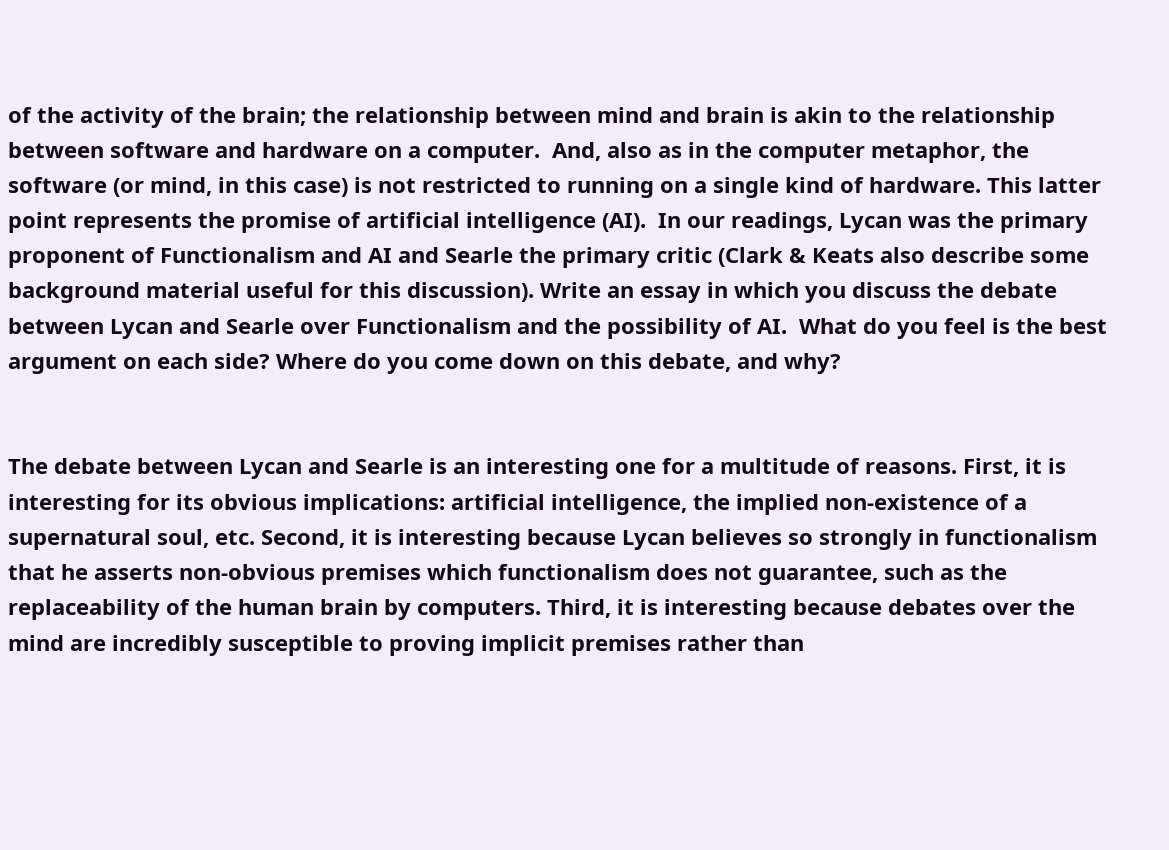of the activity of the brain; the relationship between mind and brain is akin to the relationship between software and hardware on a computer.  And, also as in the computer metaphor, the software (or mind, in this case) is not restricted to running on a single kind of hardware. This latter point represents the promise of artificial intelligence (AI).  In our readings, Lycan was the primary proponent of Functionalism and AI and Searle the primary critic (Clark & Keats also describe some background material useful for this discussion). Write an essay in which you discuss the debate between Lycan and Searle over Functionalism and the possibility of AI.  What do you feel is the best argument on each side? Where do you come down on this debate, and why?


The debate between Lycan and Searle is an interesting one for a multitude of reasons. First, it is interesting for its obvious implications: artificial intelligence, the implied non-existence of a supernatural soul, etc. Second, it is interesting because Lycan believes so strongly in functionalism that he asserts non-obvious premises which functionalism does not guarantee, such as the replaceability of the human brain by computers. Third, it is interesting because debates over the mind are incredibly susceptible to proving implicit premises rather than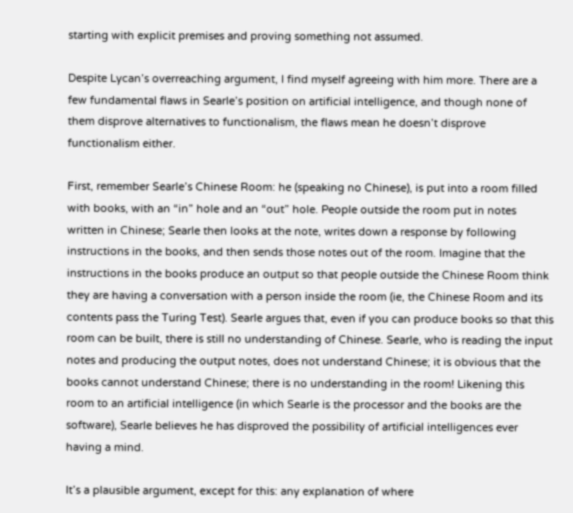starting with explicit premises and proving something not assumed.

Despite Lycan’s overreaching argument, I find myself agreeing with him more. There are a few fundamental flaws in Searle’s position on artificial intelligence, and though none of them disprove alternatives to functionalism, the flaws mean he doesn’t disprove functionalism either.

First, remember Searle’s Chinese Room: he (speaking no Chinese), is put into a room filled with books, with an “in” hole and an “out” hole. People outside the room put in notes written in Chinese; Searle then looks at the note, writes down a response by following instructions in the books, and then sends those notes out of the room. Imagine that the instructions in the books produce an output so that people outside the Chinese Room think they are having a conversation with a person inside the room (ie, the Chinese Room and its contents pass the Turing Test). Searle argues that, even if you can produce books so that this room can be built, there is still no understanding of Chinese. Searle, who is reading the input notes and producing the output notes, does not understand Chinese; it is obvious that the books cannot understand Chinese; there is no understanding in the room! Likening this room to an artificial intelligence (in which Searle is the processor and the books are the software), Searle believes he has disproved the possibility of artificial intelligences ever having a mind.

It’s a plausible argument, except for this: any explanation of where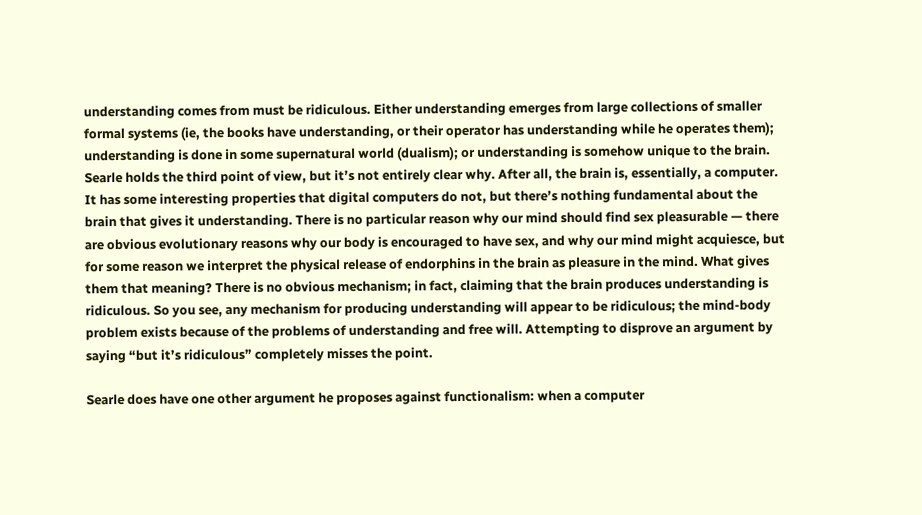understanding comes from must be ridiculous. Either understanding emerges from large collections of smaller formal systems (ie, the books have understanding, or their operator has understanding while he operates them); understanding is done in some supernatural world (dualism); or understanding is somehow unique to the brain. Searle holds the third point of view, but it’s not entirely clear why. After all, the brain is, essentially, a computer. It has some interesting properties that digital computers do not, but there’s nothing fundamental about the brain that gives it understanding. There is no particular reason why our mind should find sex pleasurable — there are obvious evolutionary reasons why our body is encouraged to have sex, and why our mind might acquiesce, but for some reason we interpret the physical release of endorphins in the brain as pleasure in the mind. What gives them that meaning? There is no obvious mechanism; in fact, claiming that the brain produces understanding is ridiculous. So you see, any mechanism for producing understanding will appear to be ridiculous; the mind-body problem exists because of the problems of understanding and free will. Attempting to disprove an argument by saying “but it’s ridiculous” completely misses the point.

Searle does have one other argument he proposes against functionalism: when a computer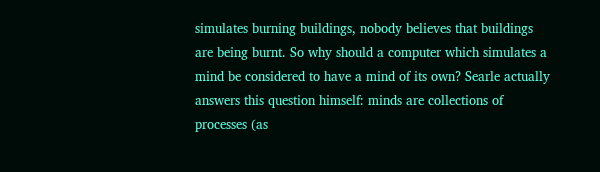simulates burning buildings, nobody believes that buildings are being burnt. So why should a computer which simulates a mind be considered to have a mind of its own? Searle actually answers this question himself: minds are collections of processes (as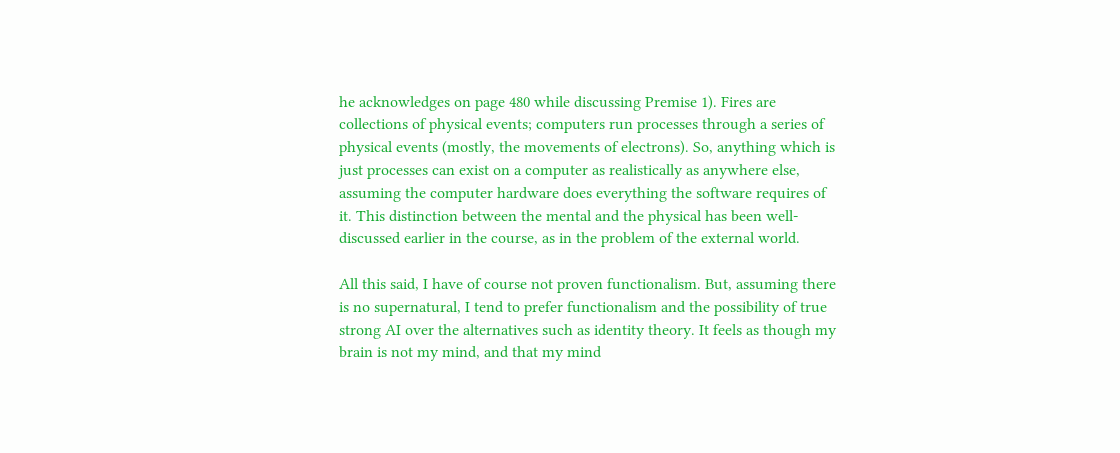he acknowledges on page 480 while discussing Premise 1). Fires are collections of physical events; computers run processes through a series of physical events (mostly, the movements of electrons). So, anything which is just processes can exist on a computer as realistically as anywhere else, assuming the computer hardware does everything the software requires of it. This distinction between the mental and the physical has been well-discussed earlier in the course, as in the problem of the external world.

All this said, I have of course not proven functionalism. But, assuming there is no supernatural, I tend to prefer functionalism and the possibility of true strong AI over the alternatives such as identity theory. It feels as though my brain is not my mind, and that my mind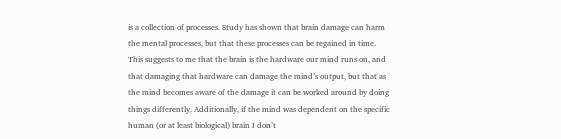is a collection of processes. Study has shown that brain damage can harm the mental processes, but that these processes can be regained in time. This suggests to me that the brain is the hardware our mind runs on, and that damaging that hardware can damage the mind’s output, but that as the mind becomes aware of the damage it can be worked around by doing things differently. Additionally, if the mind was dependent on the specific human (or at least biological) brain I don’t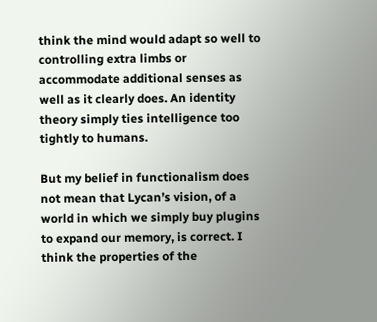think the mind would adapt so well to controlling extra limbs or accommodate additional senses as well as it clearly does. An identity theory simply ties intelligence too tightly to humans.

But my belief in functionalism does not mean that Lycan’s vision, of a world in which we simply buy plugins to expand our memory, is correct. I think the properties of the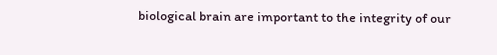biological brain are important to the integrity of our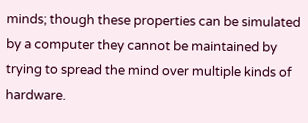minds; though these properties can be simulated by a computer they cannot be maintained by trying to spread the mind over multiple kinds of hardware.